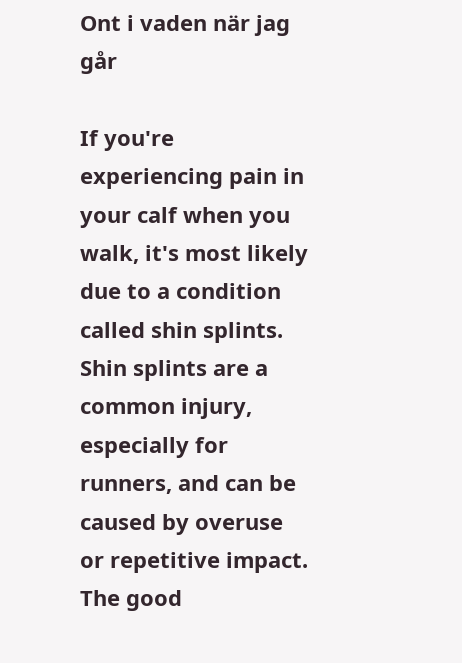Ont i vaden när jag går

If you're experiencing pain in your calf when you walk, it's most likely due to a condition called shin splints. Shin splints are a common injury, especially for runners, and can be caused by overuse or repetitive impact. The good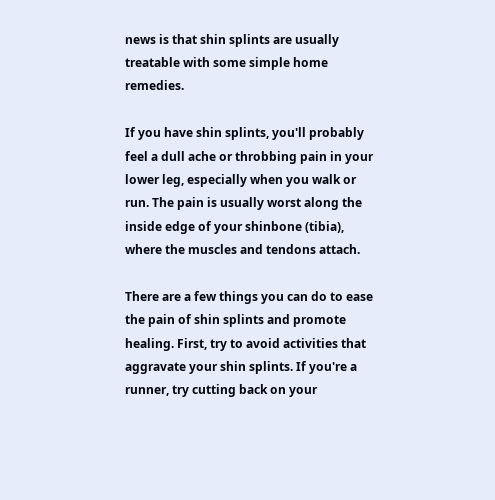news is that shin splints are usually treatable with some simple home remedies.

If you have shin splints, you'll probably feel a dull ache or throbbing pain in your lower leg, especially when you walk or run. The pain is usually worst along the inside edge of your shinbone (tibia), where the muscles and tendons attach.

There are a few things you can do to ease the pain of shin splints and promote healing. First, try to avoid activities that aggravate your shin splints. If you're a runner, try cutting back on your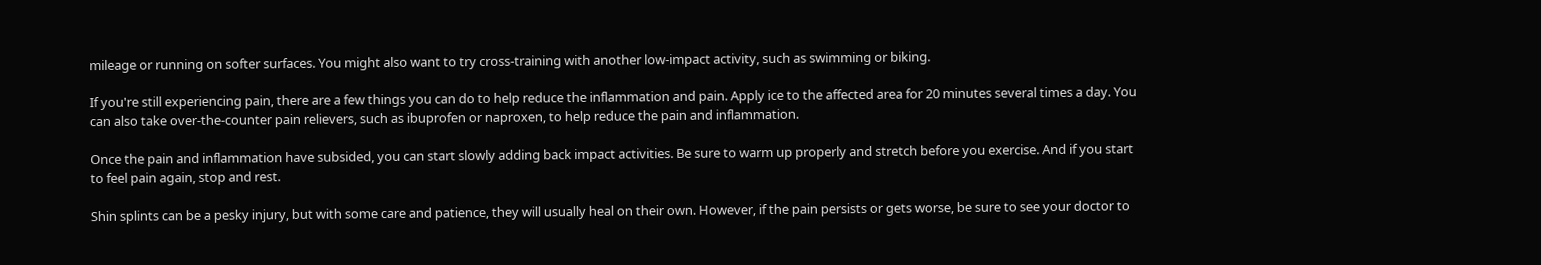mileage or running on softer surfaces. You might also want to try cross-training with another low-impact activity, such as swimming or biking.

If you're still experiencing pain, there are a few things you can do to help reduce the inflammation and pain. Apply ice to the affected area for 20 minutes several times a day. You can also take over-the-counter pain relievers, such as ibuprofen or naproxen, to help reduce the pain and inflammation.

Once the pain and inflammation have subsided, you can start slowly adding back impact activities. Be sure to warm up properly and stretch before you exercise. And if you start to feel pain again, stop and rest.

Shin splints can be a pesky injury, but with some care and patience, they will usually heal on their own. However, if the pain persists or gets worse, be sure to see your doctor to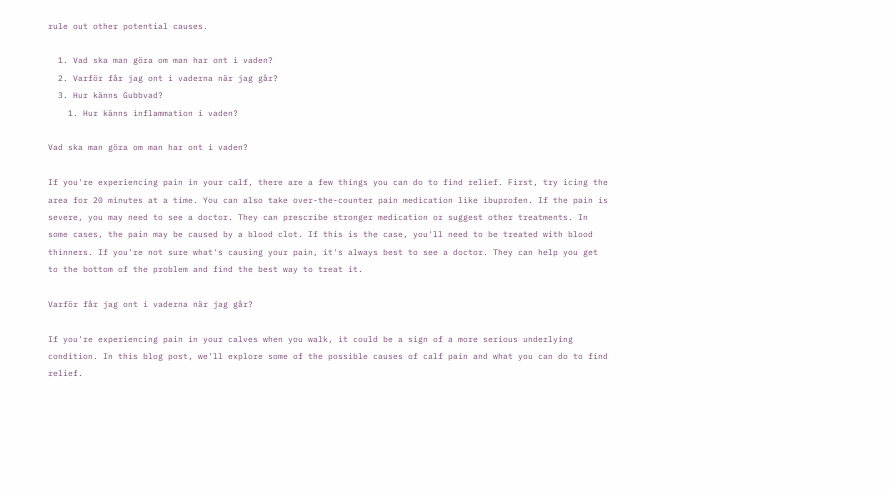rule out other potential causes.

  1. Vad ska man göra om man har ont i vaden?
  2. Varför får jag ont i vaderna när jag går?
  3. Hur känns Gubbvad?
    1. Hur känns inflammation i vaden?

Vad ska man göra om man har ont i vaden?

If you're experiencing pain in your calf, there are a few things you can do to find relief. First, try icing the area for 20 minutes at a time. You can also take over-the-counter pain medication like ibuprofen. If the pain is severe, you may need to see a doctor. They can prescribe stronger medication or suggest other treatments. In some cases, the pain may be caused by a blood clot. If this is the case, you'll need to be treated with blood thinners. If you're not sure what's causing your pain, it's always best to see a doctor. They can help you get to the bottom of the problem and find the best way to treat it.

Varför får jag ont i vaderna när jag går?

If you're experiencing pain in your calves when you walk, it could be a sign of a more serious underlying condition. In this blog post, we'll explore some of the possible causes of calf pain and what you can do to find relief.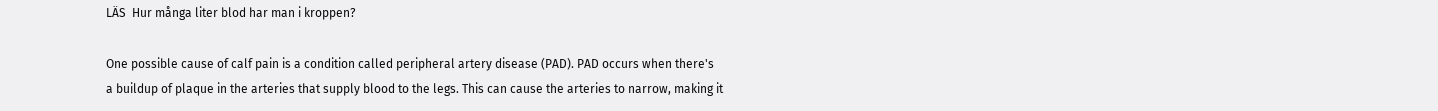LÄS  Hur många liter blod har man i kroppen?

One possible cause of calf pain is a condition called peripheral artery disease (PAD). PAD occurs when there's a buildup of plaque in the arteries that supply blood to the legs. This can cause the arteries to narrow, making it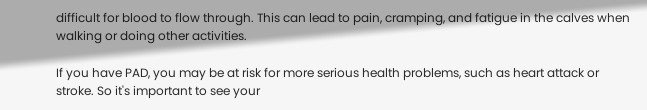difficult for blood to flow through. This can lead to pain, cramping, and fatigue in the calves when walking or doing other activities.

If you have PAD, you may be at risk for more serious health problems, such as heart attack or stroke. So it's important to see your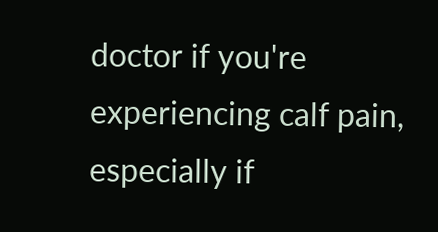doctor if you're experiencing calf pain, especially if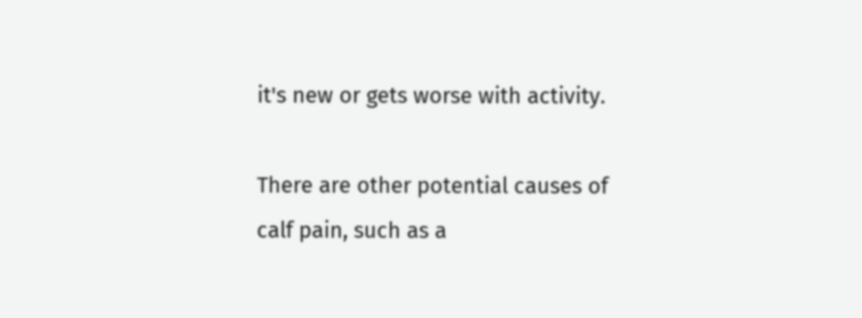it's new or gets worse with activity.

There are other potential causes of calf pain, such as a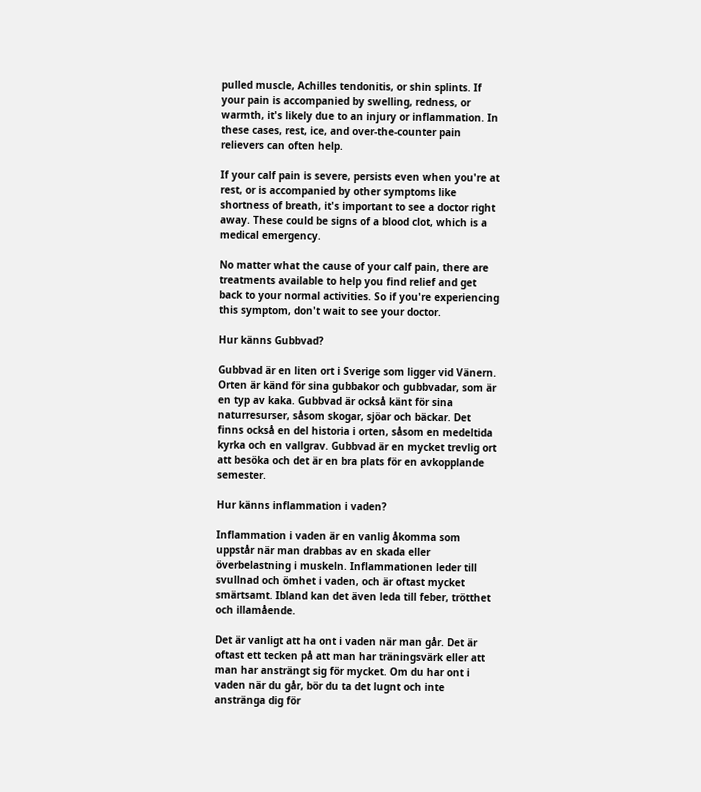pulled muscle, Achilles tendonitis, or shin splints. If your pain is accompanied by swelling, redness, or warmth, it's likely due to an injury or inflammation. In these cases, rest, ice, and over-the-counter pain relievers can often help.

If your calf pain is severe, persists even when you're at rest, or is accompanied by other symptoms like shortness of breath, it's important to see a doctor right away. These could be signs of a blood clot, which is a medical emergency.

No matter what the cause of your calf pain, there are treatments available to help you find relief and get back to your normal activities. So if you're experiencing this symptom, don't wait to see your doctor.

Hur känns Gubbvad?

Gubbvad är en liten ort i Sverige som ligger vid Vänern. Orten är känd för sina gubbakor och gubbvadar, som är en typ av kaka. Gubbvad är också känt för sina naturresurser, såsom skogar, sjöar och bäckar. Det finns också en del historia i orten, såsom en medeltida kyrka och en vallgrav. Gubbvad är en mycket trevlig ort att besöka och det är en bra plats för en avkopplande semester.

Hur känns inflammation i vaden?

Inflammation i vaden är en vanlig åkomma som uppstår när man drabbas av en skada eller överbelastning i muskeln. Inflammationen leder till svullnad och ömhet i vaden, och är oftast mycket smärtsamt. Ibland kan det även leda till feber, trötthet och illamående.

Det är vanligt att ha ont i vaden när man går. Det är oftast ett tecken på att man har träningsvärk eller att man har ansträngt sig för mycket. Om du har ont i vaden när du går, bör du ta det lugnt och inte anstränga dig för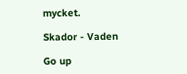mycket.

Skador - Vaden

Go up